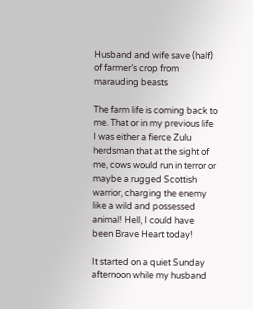Husband and wife save (half) of farmer’s crop from marauding beasts

The farm life is coming back to me. That or in my previous life I was either a fierce Zulu herdsman that at the sight of me, cows would run in terror or maybe a rugged Scottish warrior, charging the enemy like a wild and possessed animal! Hell, I could have been Brave Heart today!

It started on a quiet Sunday afternoon while my husband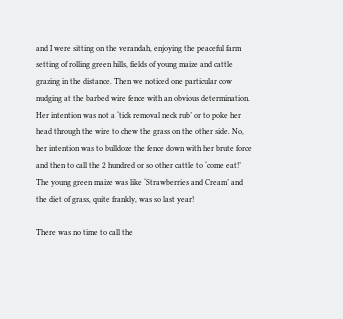and I were sitting on the verandah, enjoying the peaceful farm setting of rolling green hills, fields of young maize and cattle grazing in the distance. Then we noticed one particular cow nudging at the barbed wire fence with an obvious determination. Her intention was not a ‘tick removal neck rub’ or to poke her head through the wire to chew the grass on the other side. No, her intention was to bulldoze the fence down with her brute force and then to call the 2 hundred or so other cattle to ‘come eat!’ The young green maize was like ‘Strawberries and Cream’ and the diet of grass, quite frankly, was so last year!

There was no time to call the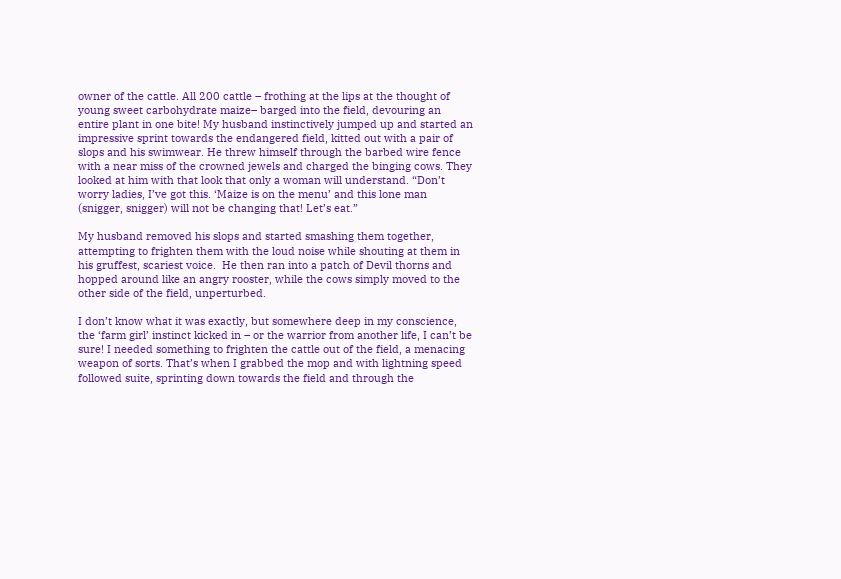owner of the cattle. All 200 cattle – frothing at the lips at the thought of young sweet carbohydrate maize– barged into the field, devouring an entire plant in one bite! My husband instinctively jumped up and started an impressive sprint towards the endangered field, kitted out with a pair of slops and his swimwear. He threw himself through the barbed wire fence with a near miss of the crowned jewels and charged the binging cows. They looked at him with that look that only a woman will understand. “Don’t worry ladies, I’ve got this. ‘Maize is on the menu’ and this lone man (snigger, snigger) will not be changing that! Let’s eat.”

My husband removed his slops and started smashing them together, attempting to frighten them with the loud noise while shouting at them in his gruffest, scariest voice.  He then ran into a patch of Devil thorns and hopped around like an angry rooster, while the cows simply moved to the other side of the field, unperturbed.

I don’t know what it was exactly, but somewhere deep in my conscience, the ‘farm girl’ instinct kicked in – or the warrior from another life, I can’t be sure! I needed something to frighten the cattle out of the field, a menacing weapon of sorts. That’s when I grabbed the mop and with lightning speed followed suite, sprinting down towards the field and through the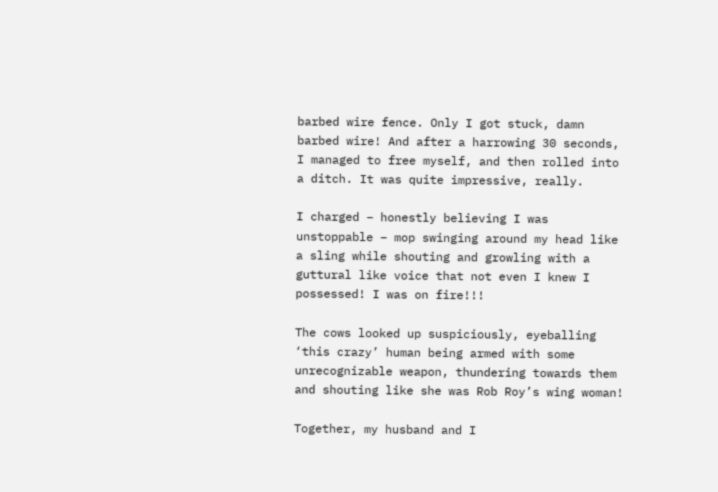barbed wire fence. Only I got stuck, damn barbed wire! And after a harrowing 30 seconds, I managed to free myself, and then rolled into a ditch. It was quite impressive, really.

I charged – honestly believing I was unstoppable – mop swinging around my head like a sling while shouting and growling with a guttural like voice that not even I knew I possessed! I was on fire!!!

The cows looked up suspiciously, eyeballing ‘this crazy’ human being armed with some unrecognizable weapon, thundering towards them and shouting like she was Rob Roy’s wing woman!

Together, my husband and I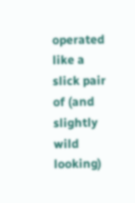operated like a slick pair of (and slightly wild looking)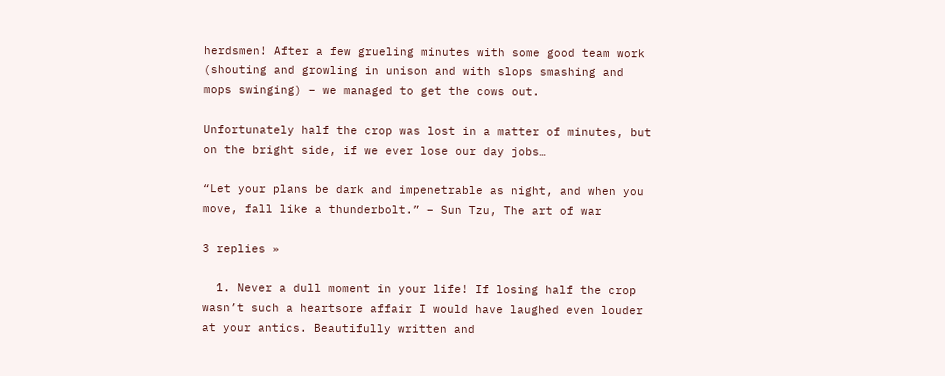herdsmen! After a few grueling minutes with some good team work (shouting and growling in unison and with slops smashing and mops swinging) – we managed to get the cows out.

Unfortunately half the crop was lost in a matter of minutes, but on the bright side, if we ever lose our day jobs…

“Let your plans be dark and impenetrable as night, and when you move, fall like a thunderbolt.” – Sun Tzu, The art of war

3 replies »

  1. Never a dull moment in your life! If losing half the crop wasn’t such a heartsore affair I would have laughed even louder at your antics. Beautifully written and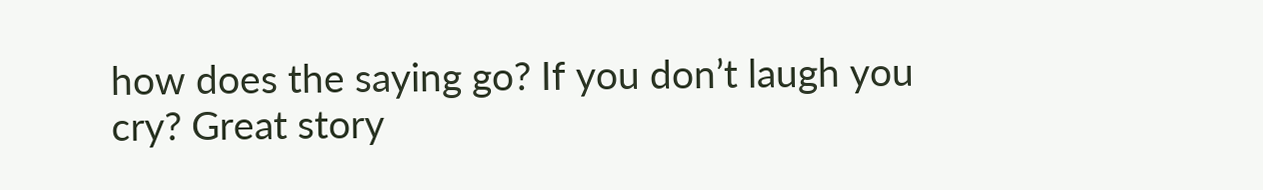how does the saying go? If you don’t laugh you cry? Great story